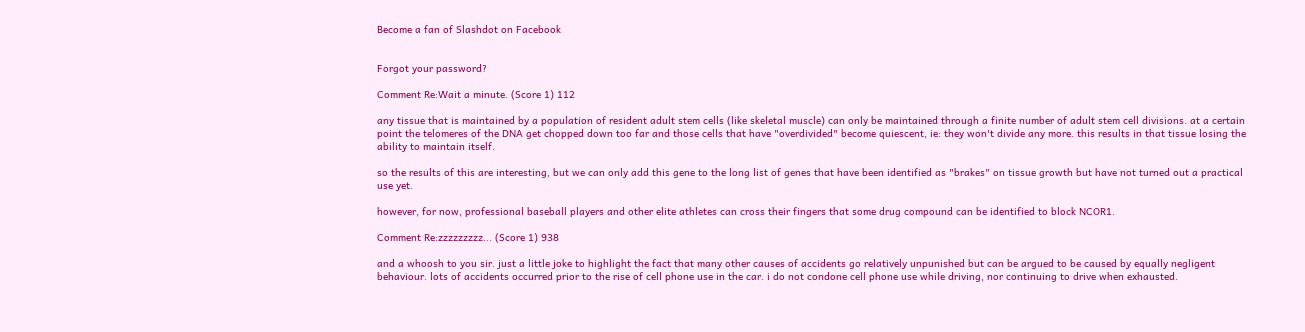Become a fan of Slashdot on Facebook


Forgot your password?

Comment Re:Wait a minute. (Score 1) 112

any tissue that is maintained by a population of resident adult stem cells (like skeletal muscle) can only be maintained through a finite number of adult stem cell divisions. at a certain point the telomeres of the DNA get chopped down too far and those cells that have "overdivided" become quiescent, ie: they won't divide any more. this results in that tissue losing the ability to maintain itself.

so the results of this are interesting, but we can only add this gene to the long list of genes that have been identified as "brakes" on tissue growth but have not turned out a practical use yet.

however, for now, professional baseball players and other elite athletes can cross their fingers that some drug compound can be identified to block NCOR1.

Comment Re:zzzzzzzzz... (Score 1) 938

and a whoosh to you sir. just a little joke to highlight the fact that many other causes of accidents go relatively unpunished but can be argued to be caused by equally negligent behaviour. lots of accidents occurred prior to the rise of cell phone use in the car. i do not condone cell phone use while driving, nor continuing to drive when exhausted.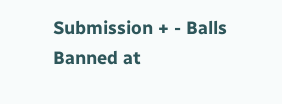Submission + - Balls Banned at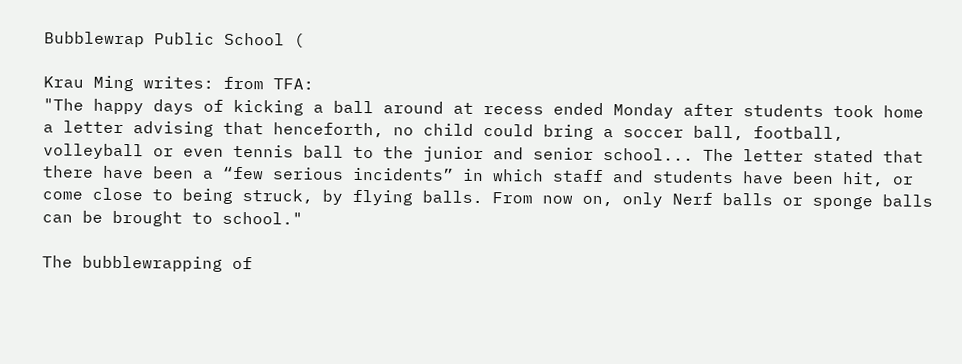Bubblewrap Public School (

Krau Ming writes: from TFA:
"The happy days of kicking a ball around at recess ended Monday after students took home a letter advising that henceforth, no child could bring a soccer ball, football, volleyball or even tennis ball to the junior and senior school... The letter stated that there have been a “few serious incidents” in which staff and students have been hit, or come close to being struck, by flying balls. From now on, only Nerf balls or sponge balls can be brought to school."

The bubblewrapping of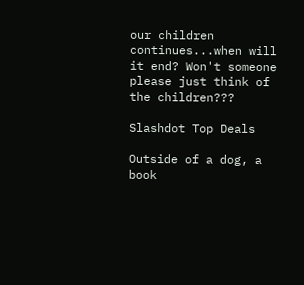our children continues...when will it end? Won't someone please just think of the children???

Slashdot Top Deals

Outside of a dog, a book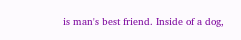is man's best friend. Inside of a dog,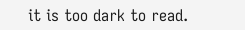it is too dark to read.